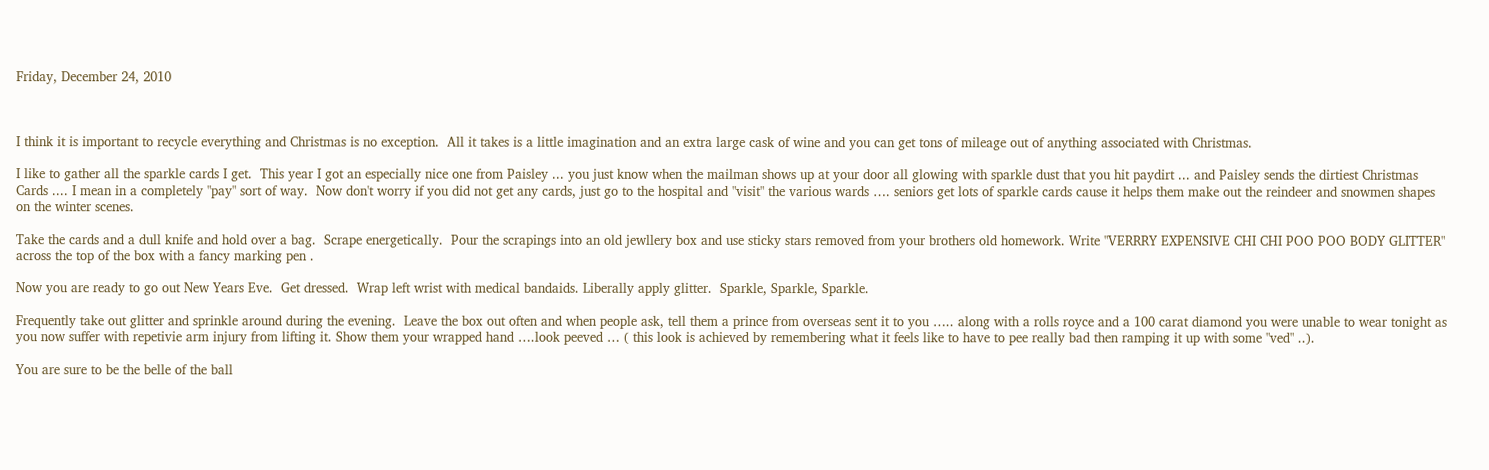Friday, December 24, 2010



I think it is important to recycle everything and Christmas is no exception.  All it takes is a little imagination and an extra large cask of wine and you can get tons of mileage out of anything associated with Christmas.

I like to gather all the sparkle cards I get.  This year I got an especially nice one from Paisley ... you just know when the mailman shows up at your door all glowing with sparkle dust that you hit paydirt ... and Paisley sends the dirtiest Christmas Cards .... I mean in a completely "pay" sort of way.  Now don't worry if you did not get any cards, just go to the hospital and "visit" the various wards …. seniors get lots of sparkle cards cause it helps them make out the reindeer and snowmen shapes on the winter scenes.

Take the cards and a dull knife and hold over a bag.  Scrape energetically.  Pour the scrapings into an old jewllery box and use sticky stars removed from your brothers old homework. Write "VERRRY EXPENSIVE CHI CHI POO POO BODY GLITTER" across the top of the box with a fancy marking pen .

Now you are ready to go out New Years Eve.  Get dressed.  Wrap left wrist with medical bandaids. Liberally apply glitter.  Sparkle, Sparkle, Sparkle.

Frequently take out glitter and sprinkle around during the evening.  Leave the box out often and when people ask, tell them a prince from overseas sent it to you ….. along with a rolls royce and a 100 carat diamond you were unable to wear tonight as you now suffer with repetivie arm injury from lifting it. Show them your wrapped hand ….look peeved … ( this look is achieved by remembering what it feels like to have to pee really bad then ramping it up with some "ved" ..).

You are sure to be the belle of the ball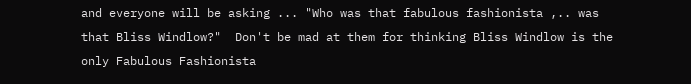and everyone will be asking ... "Who was that fabulous fashionista ,.. was that Bliss Windlow?"  Don't be mad at them for thinking Bliss Windlow is the only Fabulous Fashionista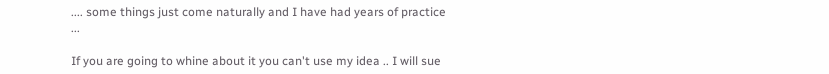.... some things just come naturally and I have had years of practice ...

If you are going to whine about it you can't use my idea .. I will sue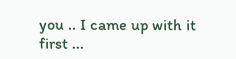you .. I came up with it first ...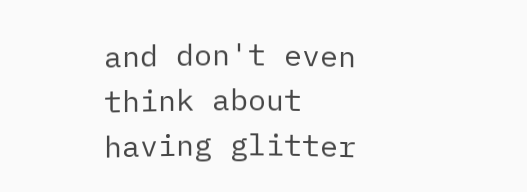and don't even think about having glitter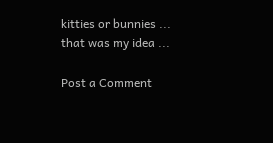kitties or bunnies ... that was my idea ...

Post a Comment